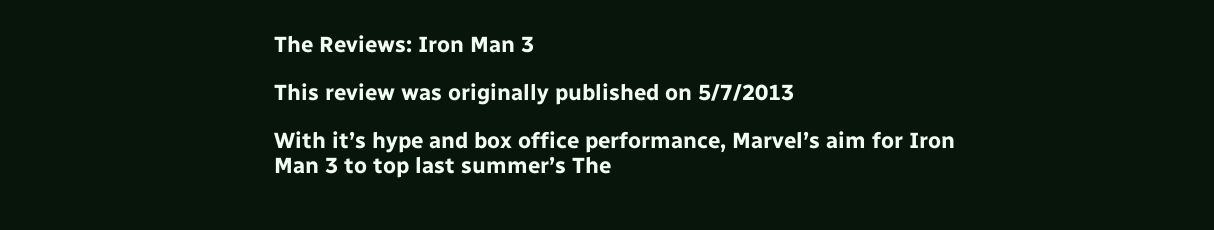The Reviews: Iron Man 3

This review was originally published on 5/7/2013

With it’s hype and box office performance, Marvel’s aim for Iron Man 3 to top last summer’s The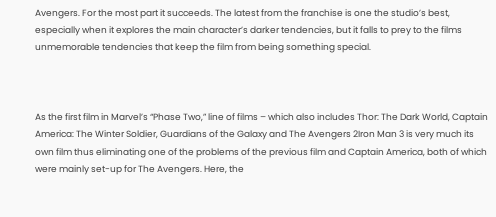Avengers. For the most part it succeeds. The latest from the franchise is one the studio’s best, especially when it explores the main character’s darker tendencies, but it falls to prey to the films unmemorable tendencies that keep the film from being something special.



As the first film in Marvel’s “Phase Two,” line of films – which also includes Thor: The Dark World, Captain America: The Winter Soldier, Guardians of the Galaxy and The Avengers 2Iron Man 3 is very much its own film thus eliminating one of the problems of the previous film and Captain America, both of which were mainly set-up for The Avengers. Here, the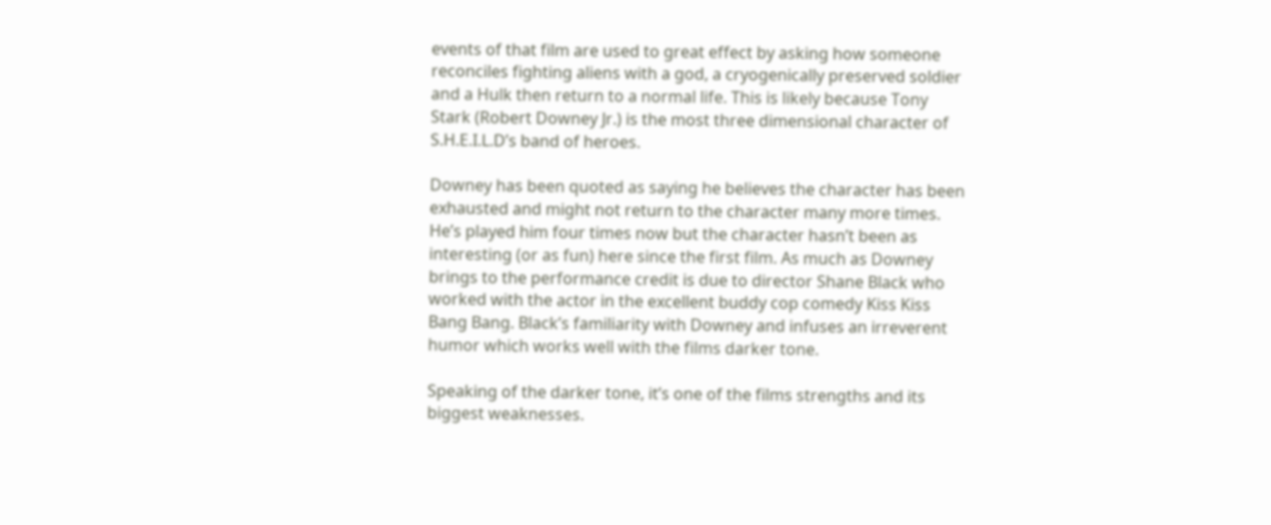events of that film are used to great effect by asking how someone reconciles fighting aliens with a god, a cryogenically preserved soldier and a Hulk then return to a normal life. This is likely because Tony Stark (Robert Downey Jr.) is the most three dimensional character of S.H.E.I.L.D’s band of heroes.

Downey has been quoted as saying he believes the character has been exhausted and might not return to the character many more times. He’s played him four times now but the character hasn’t been as interesting (or as fun) here since the first film. As much as Downey brings to the performance credit is due to director Shane Black who worked with the actor in the excellent buddy cop comedy Kiss Kiss Bang Bang. Black’s familiarity with Downey and infuses an irreverent humor which works well with the films darker tone.

Speaking of the darker tone, it’s one of the films strengths and its biggest weaknesses.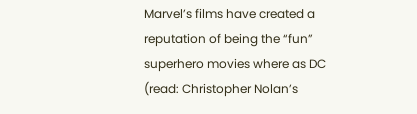Marvel’s films have created a reputation of being the “fun” superhero movies where as DC (read: Christopher Nolan’s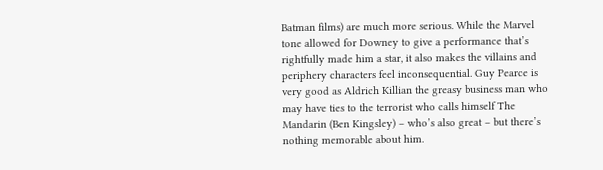Batman films) are much more serious. While the Marvel tone allowed for Downey to give a performance that’s rightfully made him a star, it also makes the villains and periphery characters feel inconsequential. Guy Pearce is very good as Aldrich Killian the greasy business man who may have ties to the terrorist who calls himself The Mandarin (Ben Kingsley) – who’s also great – but there’s nothing memorable about him.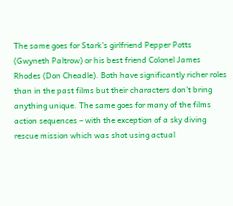The same goes for Stark’s girlfriend Pepper Potts (Gwyneth Paltrow) or his best friend Colonel James Rhodes (Don Cheadle). Both have significantly richer roles than in the past films but their characters don’t bring anything unique. The same goes for many of the films action sequences – with the exception of a sky diving rescue mission which was shot using actual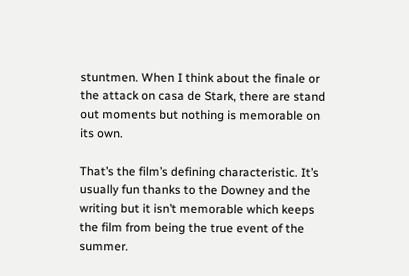stuntmen. When I think about the finale or the attack on casa de Stark, there are stand out moments but nothing is memorable on its own.

That’s the film’s defining characteristic. It’s usually fun thanks to the Downey and the writing but it isn’t memorable which keeps the film from being the true event of the summer.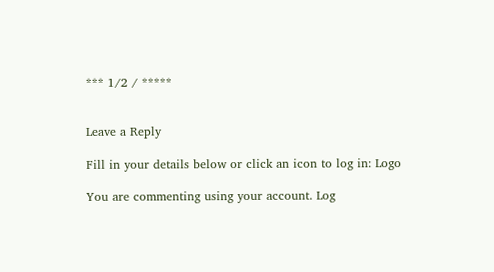*** 1/2 / *****


Leave a Reply

Fill in your details below or click an icon to log in: Logo

You are commenting using your account. Log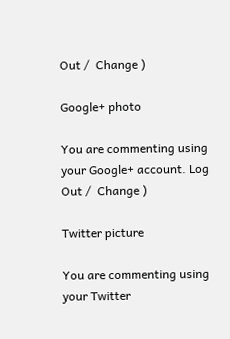Out /  Change )

Google+ photo

You are commenting using your Google+ account. Log Out /  Change )

Twitter picture

You are commenting using your Twitter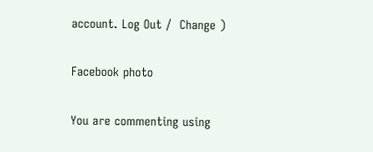account. Log Out /  Change )

Facebook photo

You are commenting using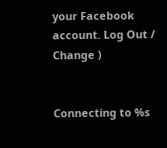your Facebook account. Log Out /  Change )


Connecting to %s